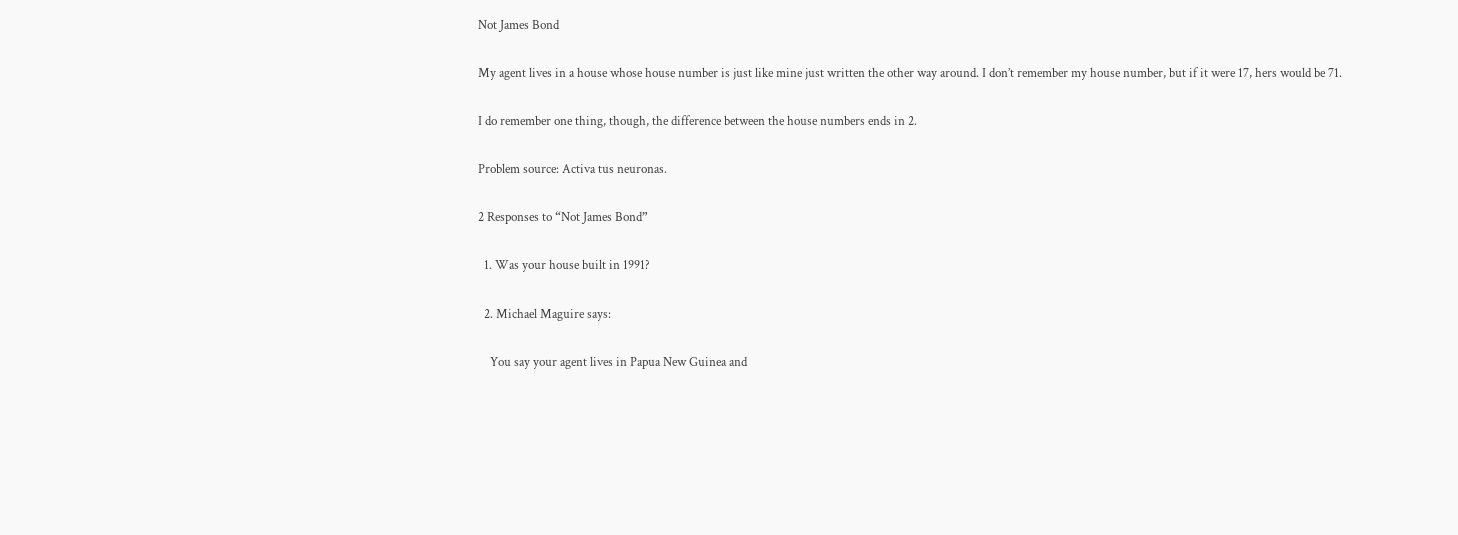Not James Bond

My agent lives in a house whose house number is just like mine just written the other way around. I don’t remember my house number, but if it were 17, hers would be 71.

I do remember one thing, though, the difference between the house numbers ends in 2.

Problem source: Activa tus neuronas.

2 Responses to “Not James Bond”

  1. Was your house built in 1991?

  2. Michael Maguire says:

    You say your agent lives in Papua New Guinea and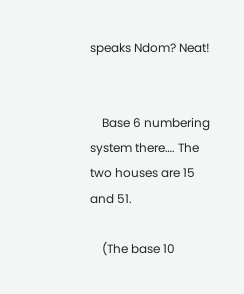speaks Ndom? Neat!


    Base 6 numbering system there…. The two houses are 15 and 51.

    (The base 10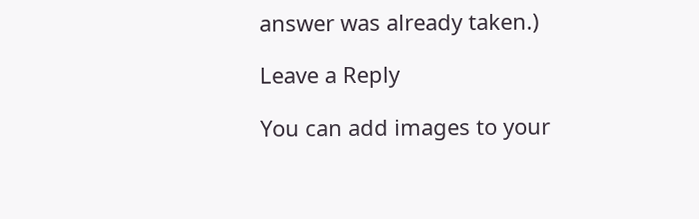answer was already taken.)

Leave a Reply

You can add images to your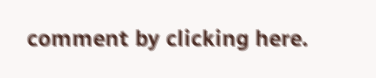comment by clicking here.